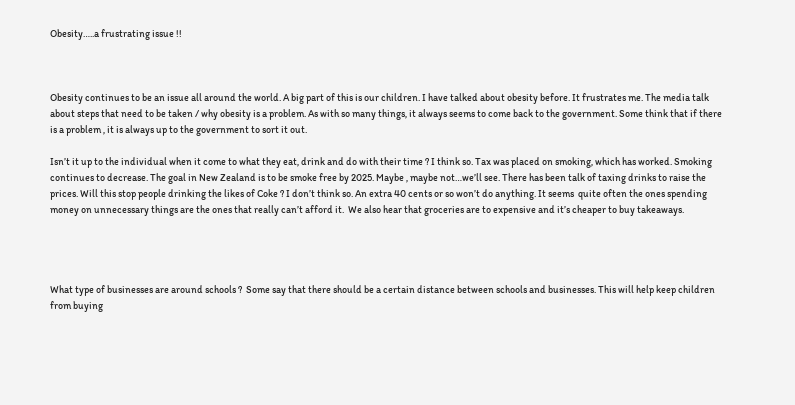Obesity…..a frustrating issue !!



Obesity continues to be an issue all around the world. A big part of this is our children. I have talked about obesity before. It frustrates me. The media talk about steps that need to be taken / why obesity is a problem. As with so many things, it always seems to come back to the government. Some think that if there is a problem , it is always up to the government to sort it out.

Isn’t it up to the individual when it come to what they eat, drink and do with their time ? I think so. Tax was placed on smoking, which has worked. Smoking continues to decrease. The goal in New Zealand is to be smoke free by 2025. Maybe , maybe not…we’ll see. There has been talk of taxing drinks to raise the prices. Will this stop people drinking the likes of Coke ? I don’t think so. An extra 40 cents or so won’t do anything. It seems  quite often the ones spending money on unnecessary things are the ones that really can’t afford it.  We also hear that groceries are to expensive and it’s cheaper to buy takeaways.




What type of businesses are around schools ?  Some say that there should be a certain distance between schools and businesses. This will help keep children from buying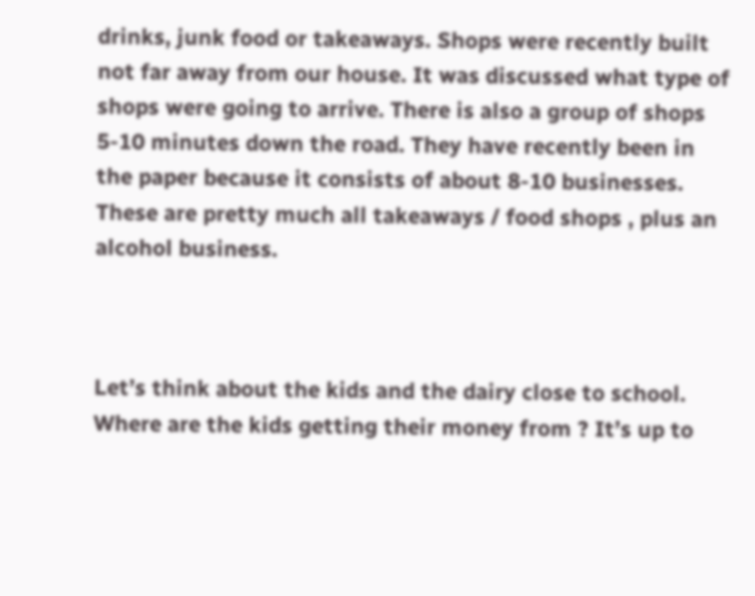drinks, junk food or takeaways. Shops were recently built not far away from our house. It was discussed what type of shops were going to arrive. There is also a group of shops 5-10 minutes down the road. They have recently been in the paper because it consists of about 8-10 businesses. These are pretty much all takeaways / food shops , plus an alcohol business.



Let’s think about the kids and the dairy close to school. Where are the kids getting their money from ? It’s up to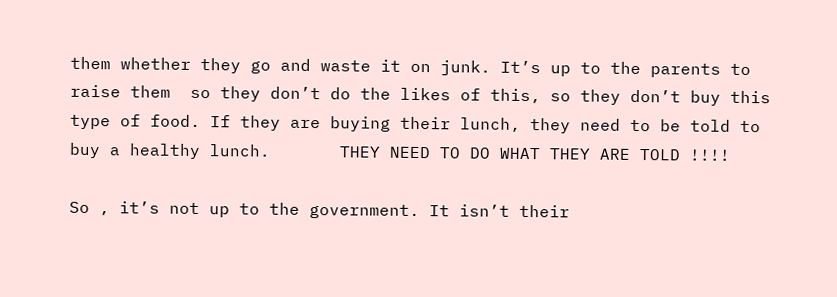them whether they go and waste it on junk. It’s up to the parents to raise them  so they don’t do the likes of this, so they don’t buy this type of food. If they are buying their lunch, they need to be told to buy a healthy lunch.       THEY NEED TO DO WHAT THEY ARE TOLD !!!!

So , it’s not up to the government. It isn’t their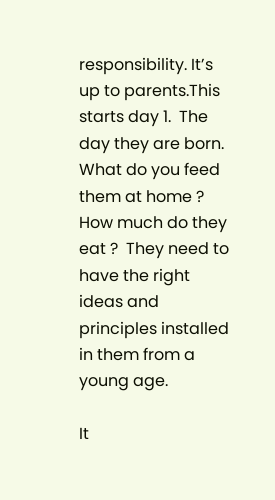responsibility. It’s up to parents.This starts day 1.  The day they are born. What do you feed them at home ? How much do they eat ?  They need to have the right ideas and principles installed in them from a young age.

It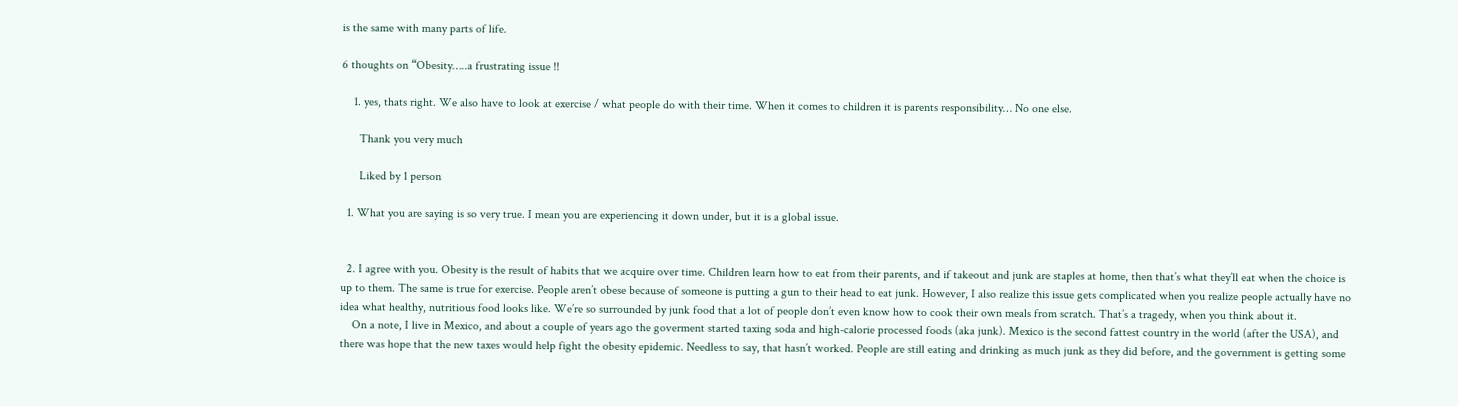is the same with many parts of life.

6 thoughts on “Obesity…..a frustrating issue !!

    1. yes, thats right. We also have to look at exercise / what people do with their time. When it comes to children it is parents responsibility… No one else.

      Thank you very much

      Liked by 1 person

  1. What you are saying is so very true. I mean you are experiencing it down under, but it is a global issue.


  2. I agree with you. Obesity is the result of habits that we acquire over time. Children learn how to eat from their parents, and if takeout and junk are staples at home, then that’s what they’ll eat when the choice is up to them. The same is true for exercise. People aren’t obese because of someone is putting a gun to their head to eat junk. However, I also realize this issue gets complicated when you realize people actually have no idea what healthy, nutritious food looks like. We’re so surrounded by junk food that a lot of people don’t even know how to cook their own meals from scratch. That’s a tragedy, when you think about it.
    On a note, I live in Mexico, and about a couple of years ago the goverment started taxing soda and high-calorie processed foods (aka junk). Mexico is the second fattest country in the world (after the USA), and there was hope that the new taxes would help fight the obesity epidemic. Needless to say, that hasn’t worked. People are still eating and drinking as much junk as they did before, and the government is getting some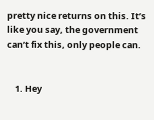pretty nice returns on this. It’s like you say, the government can’t fix this, only people can.


    1. Hey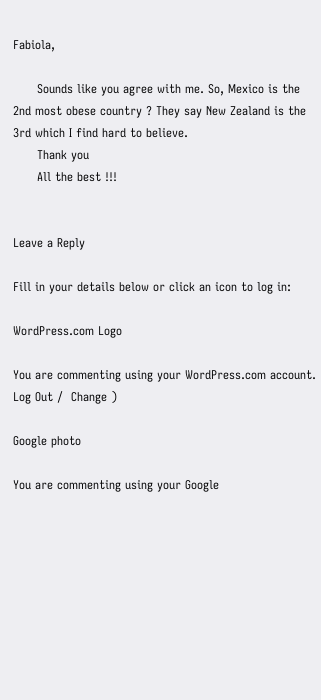Fabiola,

      Sounds like you agree with me. So, Mexico is the 2nd most obese country ? They say New Zealand is the 3rd which I find hard to believe.
      Thank you
      All the best !!!


Leave a Reply

Fill in your details below or click an icon to log in:

WordPress.com Logo

You are commenting using your WordPress.com account. Log Out /  Change )

Google photo

You are commenting using your Google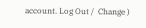account. Log Out /  Change )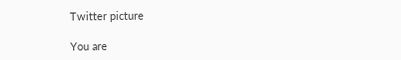Twitter picture

You are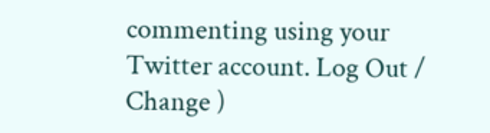commenting using your Twitter account. Log Out /  Change )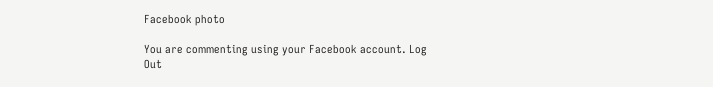Facebook photo

You are commenting using your Facebook account. Log Out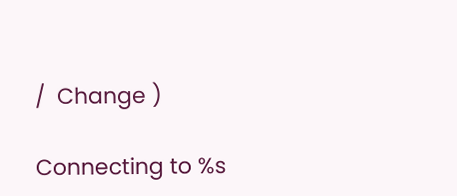/  Change )

Connecting to %s